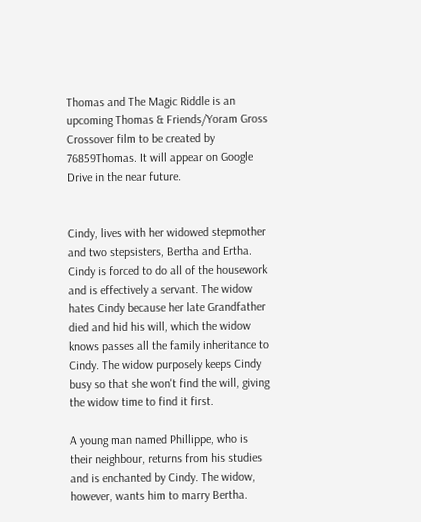Thomas and The Magic Riddle is an upcoming Thomas & Friends/Yoram Gross Crossover film to be created by 76859Thomas. It will appear on Google Drive in the near future.


Cindy, lives with her widowed stepmother and two stepsisters, Bertha and Ertha. Cindy is forced to do all of the housework and is effectively a servant. The widow hates Cindy because her late Grandfather died and hid his will, which the widow knows passes all the family inheritance to Cindy. The widow purposely keeps Cindy busy so that she won't find the will, giving the widow time to find it first.

A young man named Phillippe, who is their neighbour, returns from his studies and is enchanted by Cindy. The widow, however, wants him to marry Bertha.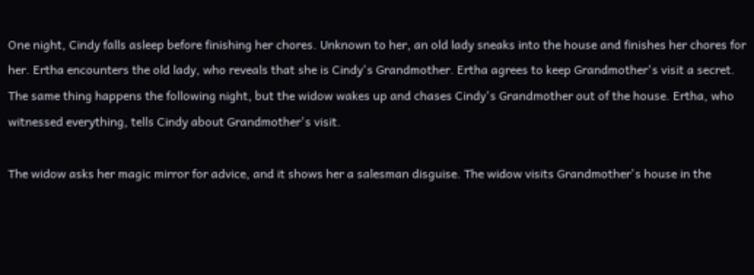One night, Cindy falls asleep before finishing her chores. Unknown to her, an old lady sneaks into the house and finishes her chores for her. Ertha encounters the old lady, who reveals that she is Cindy's Grandmother. Ertha agrees to keep Grandmother's visit a secret. The same thing happens the following night, but the widow wakes up and chases Cindy's Grandmother out of the house. Ertha, who witnessed everything, tells Cindy about Grandmother's visit.

The widow asks her magic mirror for advice, and it shows her a salesman disguise. The widow visits Grandmother's house in the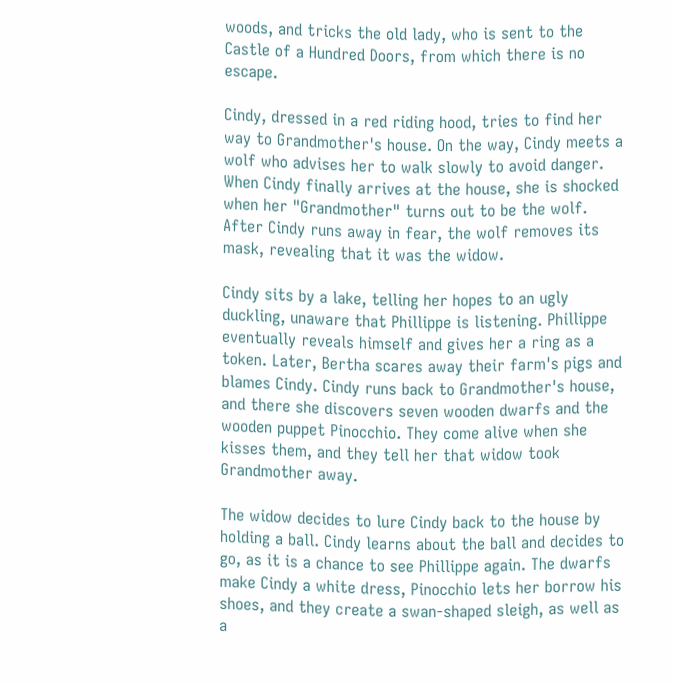woods, and tricks the old lady, who is sent to the Castle of a Hundred Doors, from which there is no escape.

Cindy, dressed in a red riding hood, tries to find her way to Grandmother's house. On the way, Cindy meets a wolf who advises her to walk slowly to avoid danger. When Cindy finally arrives at the house, she is shocked when her "Grandmother" turns out to be the wolf. After Cindy runs away in fear, the wolf removes its mask, revealing that it was the widow.

Cindy sits by a lake, telling her hopes to an ugly duckling, unaware that Phillippe is listening. Phillippe eventually reveals himself and gives her a ring as a token. Later, Bertha scares away their farm's pigs and blames Cindy. Cindy runs back to Grandmother's house, and there she discovers seven wooden dwarfs and the wooden puppet Pinocchio. They come alive when she kisses them, and they tell her that widow took Grandmother away.

The widow decides to lure Cindy back to the house by holding a ball. Cindy learns about the ball and decides to go, as it is a chance to see Phillippe again. The dwarfs make Cindy a white dress, Pinocchio lets her borrow his shoes, and they create a swan-shaped sleigh, as well as a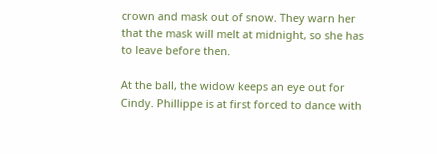crown and mask out of snow. They warn her that the mask will melt at midnight, so she has to leave before then.

At the ball, the widow keeps an eye out for Cindy. Phillippe is at first forced to dance with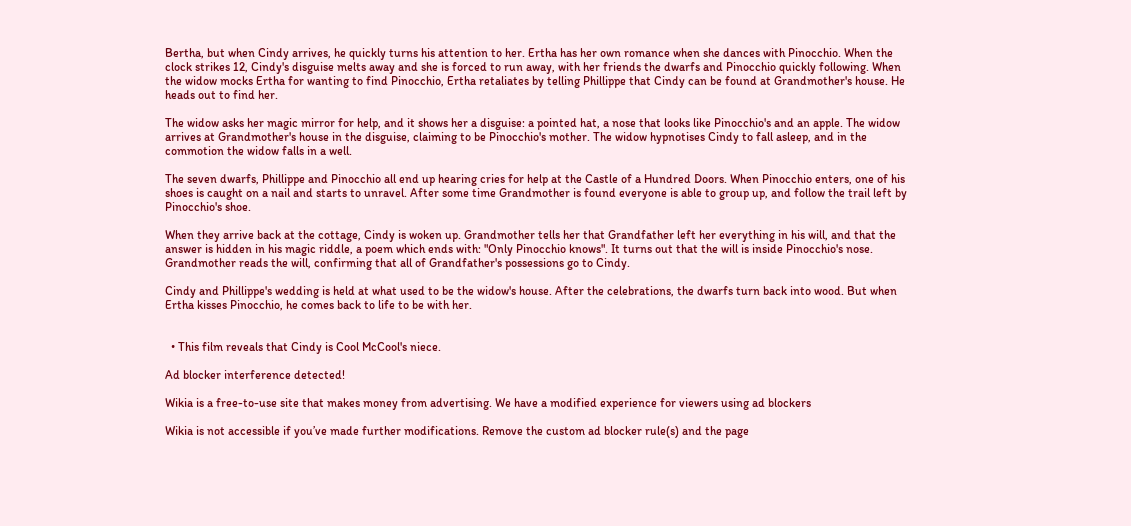Bertha, but when Cindy arrives, he quickly turns his attention to her. Ertha has her own romance when she dances with Pinocchio. When the clock strikes 12, Cindy's disguise melts away and she is forced to run away, with her friends the dwarfs and Pinocchio quickly following. When the widow mocks Ertha for wanting to find Pinocchio, Ertha retaliates by telling Phillippe that Cindy can be found at Grandmother's house. He heads out to find her.

The widow asks her magic mirror for help, and it shows her a disguise: a pointed hat, a nose that looks like Pinocchio's and an apple. The widow arrives at Grandmother's house in the disguise, claiming to be Pinocchio's mother. The widow hypnotises Cindy to fall asleep, and in the commotion the widow falls in a well.

The seven dwarfs, Phillippe and Pinocchio all end up hearing cries for help at the Castle of a Hundred Doors. When Pinocchio enters, one of his shoes is caught on a nail and starts to unravel. After some time Grandmother is found everyone is able to group up, and follow the trail left by Pinocchio's shoe.

When they arrive back at the cottage, Cindy is woken up. Grandmother tells her that Grandfather left her everything in his will, and that the answer is hidden in his magic riddle, a poem which ends with: "Only Pinocchio knows". It turns out that the will is inside Pinocchio's nose. Grandmother reads the will, confirming that all of Grandfather's possessions go to Cindy.

Cindy and Phillippe's wedding is held at what used to be the widow's house. After the celebrations, the dwarfs turn back into wood. But when Ertha kisses Pinocchio, he comes back to life to be with her.


  • This film reveals that Cindy is Cool McCool's niece.

Ad blocker interference detected!

Wikia is a free-to-use site that makes money from advertising. We have a modified experience for viewers using ad blockers

Wikia is not accessible if you’ve made further modifications. Remove the custom ad blocker rule(s) and the page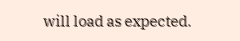will load as expected.